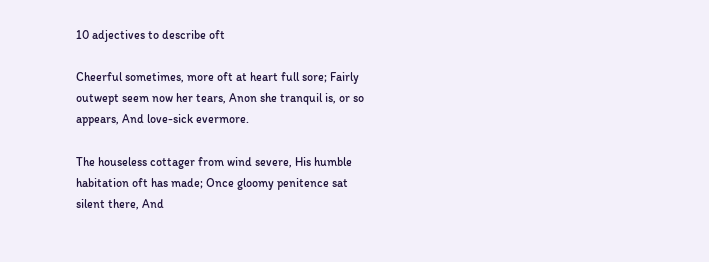10 adjectives to describe oft

Cheerful sometimes, more oft at heart full sore; Fairly outwept seem now her tears, Anon she tranquil is, or so appears, And love-sick evermore.

The houseless cottager from wind severe, His humble habitation oft has made; Once gloomy penitence sat silent there, And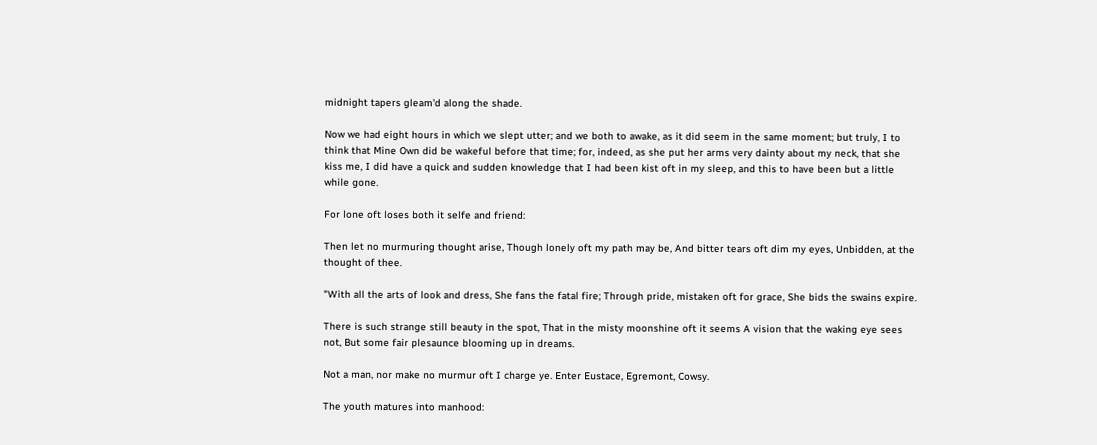midnight tapers gleam'd along the shade.

Now we had eight hours in which we slept utter; and we both to awake, as it did seem in the same moment; but truly, I to think that Mine Own did be wakeful before that time; for, indeed, as she put her arms very dainty about my neck, that she kiss me, I did have a quick and sudden knowledge that I had been kist oft in my sleep, and this to have been but a little while gone.

For lone oft loses both it selfe and friend:

Then let no murmuring thought arise, Though lonely oft my path may be, And bitter tears oft dim my eyes, Unbidden, at the thought of thee.

"With all the arts of look and dress, She fans the fatal fire; Through pride, mistaken oft for grace, She bids the swains expire.

There is such strange still beauty in the spot, That in the misty moonshine oft it seems A vision that the waking eye sees not, But some fair plesaunce blooming up in dreams.

Not a man, nor make no murmur oft I charge ye. Enter Eustace, Egremont, Cowsy.

The youth matures into manhood: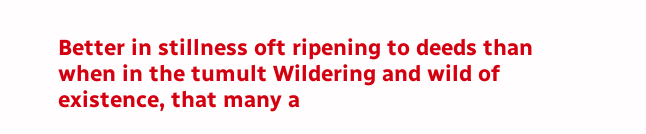Better in stillness oft ripening to deeds than when in the tumult Wildering and wild of existence, that many a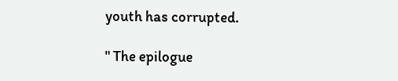youth has corrupted.

" The epilogue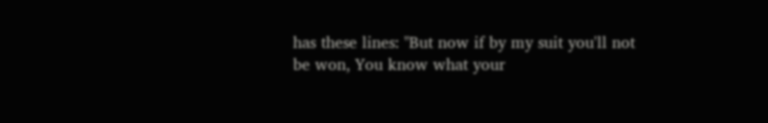has these lines: "But now if by my suit you'll not be won, You know what your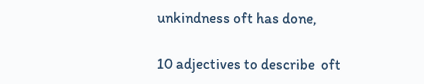unkindness oft has done,

10 adjectives to describe  oft